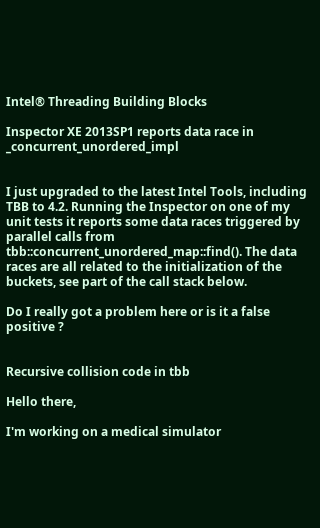Intel® Threading Building Blocks

Inspector XE 2013SP1 reports data race in _concurrent_unordered_impl


I just upgraded to the latest Intel Tools, including TBB to 4.2. Running the Inspector on one of my unit tests it reports some data races triggered by parallel calls from tbb::concurrent_unordered_map::find(). The data races are all related to the initialization of the buckets, see part of the call stack below.

Do I really got a problem here or is it a false positive ?


Recursive collision code in tbb

Hello there,

I'm working on a medical simulator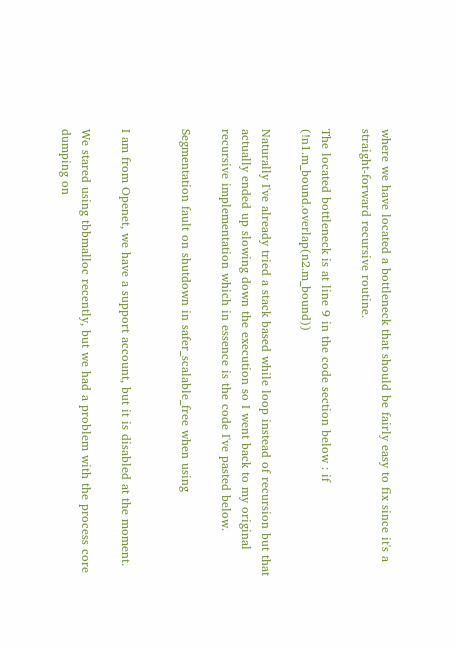where we have located a bottleneck that should be fairly easy to fix since it's a straight-forward recursive routine.

The located bottleneck is at line 9 in the code section below : if (!n1.m_bound.overlap(n2.m_bound))

Naturally I've already tried a stack based while loop instead of recursion but that actually ended up slowing down the execution so I went back to my original recursive implementation which in essence is the code I've pasted below.

Segmentation fault on shutdown in safer_scalable_free when using


I am from Openet, we have a support account, but it is disabled at the moment.

We stared using tbbmalloc recently, but we had a problem with the process core dumping on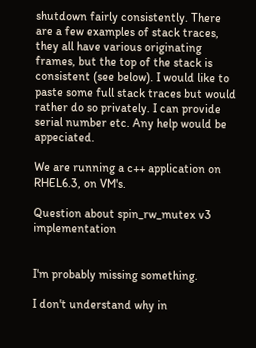shutdown fairly consistently. There are a few examples of stack traces, they all have various originating frames, but the top of the stack is consistent (see below). I would like to paste some full stack traces but would rather do so privately. I can provide serial number etc. Any help would be appeciated.

We are running a c++ application on RHEL6.3, on VM's.

Question about spin_rw_mutex v3 implementation


I'm probably missing something.

I don't understand why in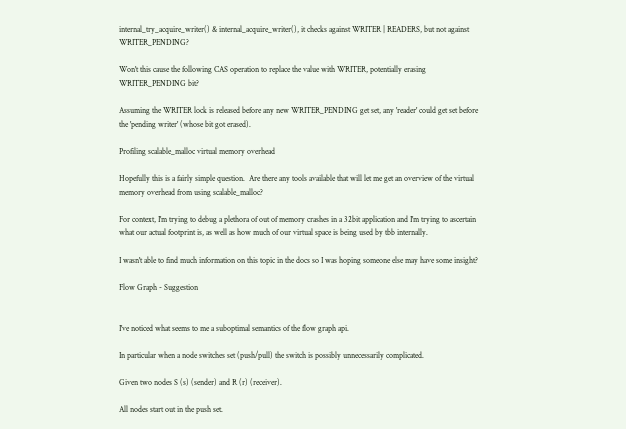internal_try_acquire_writer() & internal_acquire_writer(), it checks against WRITER | READERS, but not against WRITER_PENDING?

Won't this cause the following CAS operation to replace the value with WRITER, potentially erasing WRITER_PENDING bit?

Assuming the WRITER lock is released before any new WRITER_PENDING get set, any 'reader' could get set before the 'pending writer' (whose bit got erased).

Profiling scalable_malloc virtual memory overhead

Hopefully this is a fairly simple question.  Are there any tools available that will let me get an overview of the virtual memory overhead from using scalable_malloc?

For context, I'm trying to debug a plethora of out of memory crashes in a 32bit application and I'm trying to ascertain what our actual footprint is, as well as how much of our virtual space is being used by tbb internally.

I wasn't able to find much information on this topic in the docs so I was hoping someone else may have some insight?

Flow Graph - Suggestion


I've noticed what seems to me a suboptimal semantics of the flow graph api.

In particular when a node switches set (push/pull) the switch is possibly unnecessarily complicated.

Given two nodes S (s) (sender) and R (r) (receiver).

All nodes start out in the push set.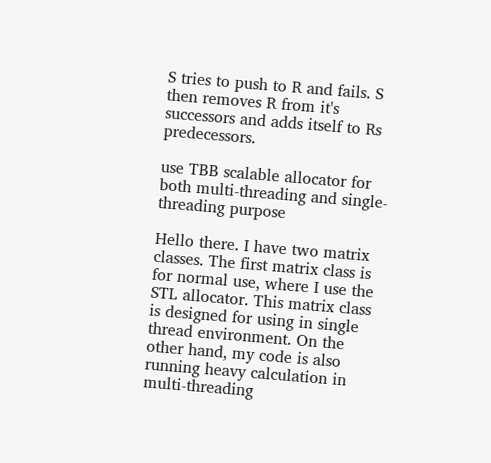S tries to push to R and fails. S then removes R from it's successors and adds itself to Rs predecessors.

use TBB scalable allocator for both multi-threading and single-threading purpose

Hello there. I have two matrix classes. The first matrix class is for normal use, where I use the STL allocator. This matrix class is designed for using in single thread environment. On the other hand, my code is also running heavy calculation in multi-threading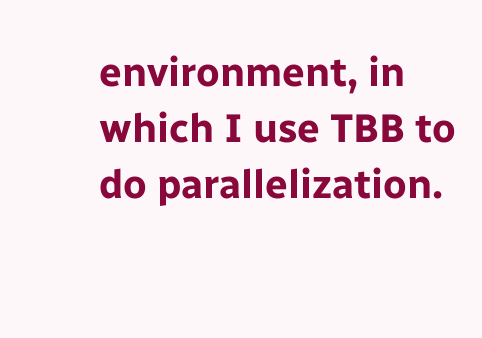environment, in which I use TBB to do parallelization.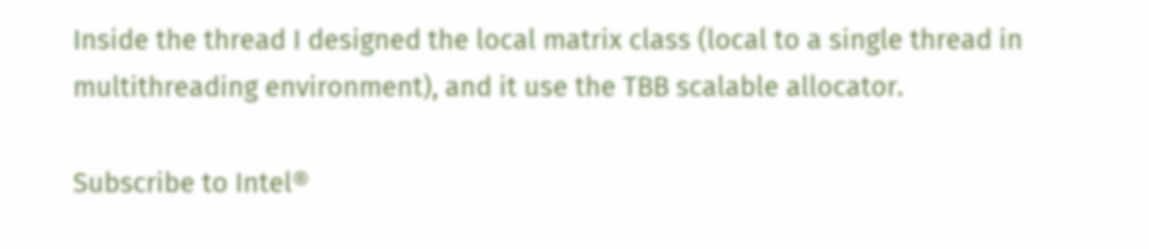Inside the thread I designed the local matrix class (local to a single thread in multithreading environment), and it use the TBB scalable allocator.

Subscribe to Intel®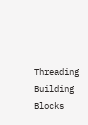Threading Building Blocks